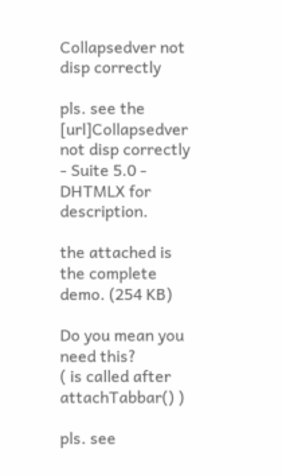Collapsedver not disp correctly

pls. see the [url]Collapsedver not disp correctly - Suite 5.0 - DHTMLX for description.

the attached is the complete demo. (254 KB)

Do you mean you need this?
( is called after attachTabbar() )

pls. see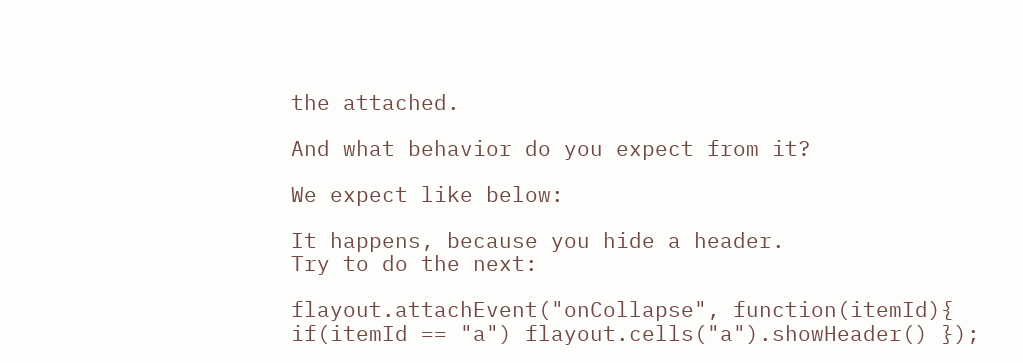the attached.

And what behavior do you expect from it?

We expect like below:

It happens, because you hide a header.
Try to do the next:

flayout.attachEvent("onCollapse", function(itemId){ if(itemId == "a") flayout.cells("a").showHeader() });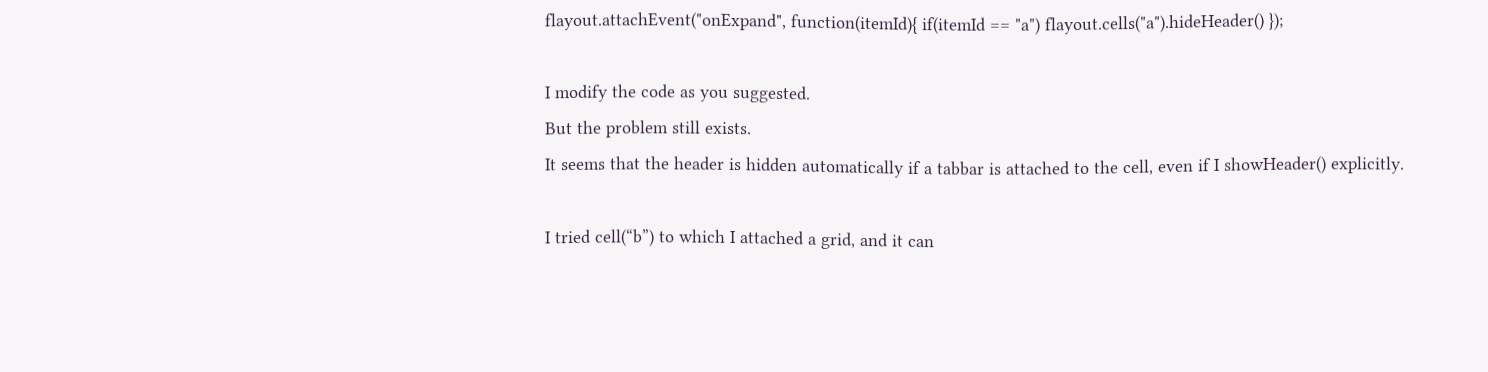flayout.attachEvent("onExpand", function(itemId){ if(itemId == "a") flayout.cells("a").hideHeader() });

I modify the code as you suggested.
But the problem still exists.
It seems that the header is hidden automatically if a tabbar is attached to the cell, even if I showHeader() explicitly.

I tried cell(“b”) to which I attached a grid, and it can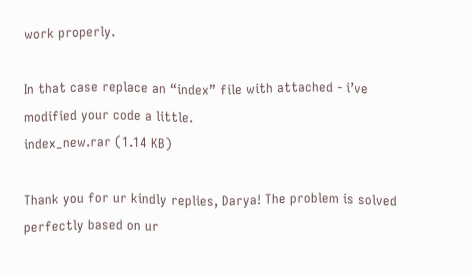work properly.

In that case replace an “index” file with attached - i’ve modified your code a little.
index_new.rar (1.14 KB)

Thank you for ur kindly replies, Darya! The problem is solved perfectly based on ur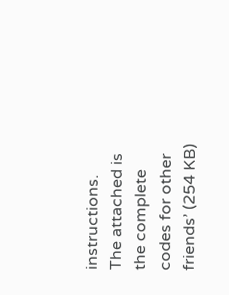instructions.
The attached is the complete codes for other friends’ (254 KB)